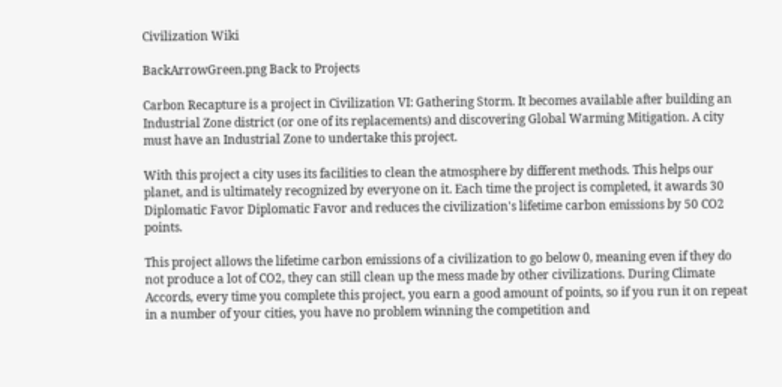Civilization Wiki

BackArrowGreen.png Back to Projects

Carbon Recapture is a project in Civilization VI: Gathering Storm. It becomes available after building an Industrial Zone district (or one of its replacements) and discovering Global Warming Mitigation. A city must have an Industrial Zone to undertake this project.

With this project a city uses its facilities to clean the atmosphere by different methods. This helps our planet, and is ultimately recognized by everyone on it. Each time the project is completed, it awards 30 Diplomatic Favor Diplomatic Favor and reduces the civilization's lifetime carbon emissions by 50 CO2 points.

This project allows the lifetime carbon emissions of a civilization to go below 0, meaning even if they do not produce a lot of CO2, they can still clean up the mess made by other civilizations. During Climate Accords, every time you complete this project, you earn a good amount of points, so if you run it on repeat in a number of your cities, you have no problem winning the competition and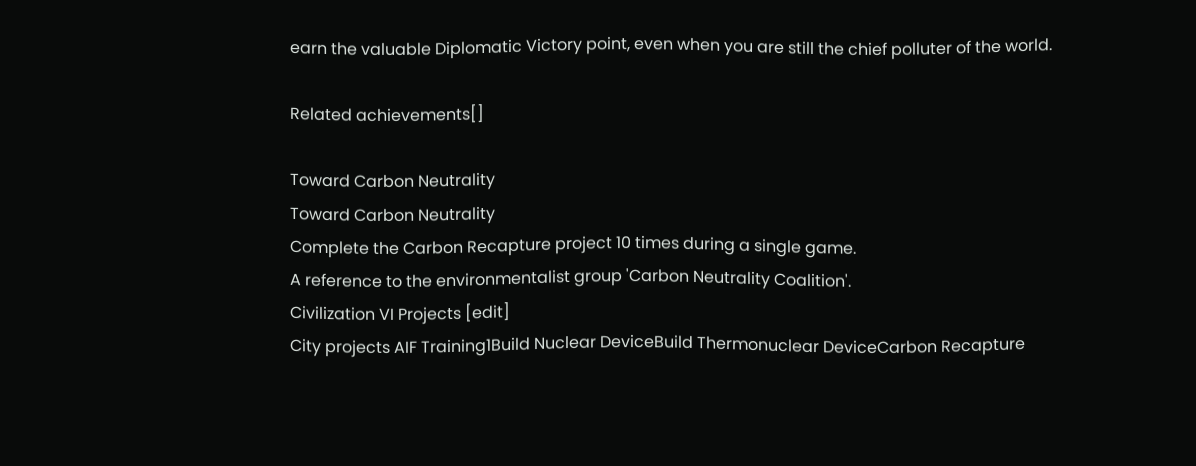earn the valuable Diplomatic Victory point, even when you are still the chief polluter of the world.

Related achievements[]

Toward Carbon Neutrality
Toward Carbon Neutrality
Complete the Carbon Recapture project 10 times during a single game.
A reference to the environmentalist group 'Carbon Neutrality Coalition'.
Civilization VI Projects [edit]
City projects AIF Training1Build Nuclear DeviceBuild Thermonuclear DeviceCarbon Recapture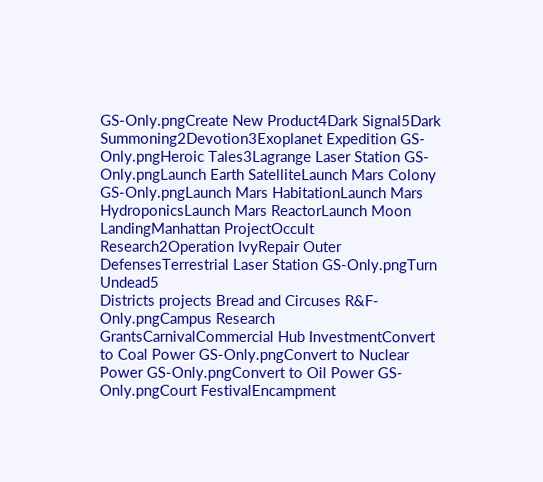GS-Only.pngCreate New Product4Dark Signal5Dark Summoning2Devotion3Exoplanet Expedition GS-Only.pngHeroic Tales3Lagrange Laser Station GS-Only.pngLaunch Earth SatelliteLaunch Mars Colony GS-Only.pngLaunch Mars HabitationLaunch Mars HydroponicsLaunch Mars ReactorLaunch Moon LandingManhattan ProjectOccult Research2Operation IvyRepair Outer DefensesTerrestrial Laser Station GS-Only.pngTurn Undead5
Districts projects Bread and Circuses R&F-Only.pngCampus Research GrantsCarnivalCommercial Hub InvestmentConvert to Coal Power GS-Only.pngConvert to Nuclear Power GS-Only.pngConvert to Oil Power GS-Only.pngCourt FestivalEncampment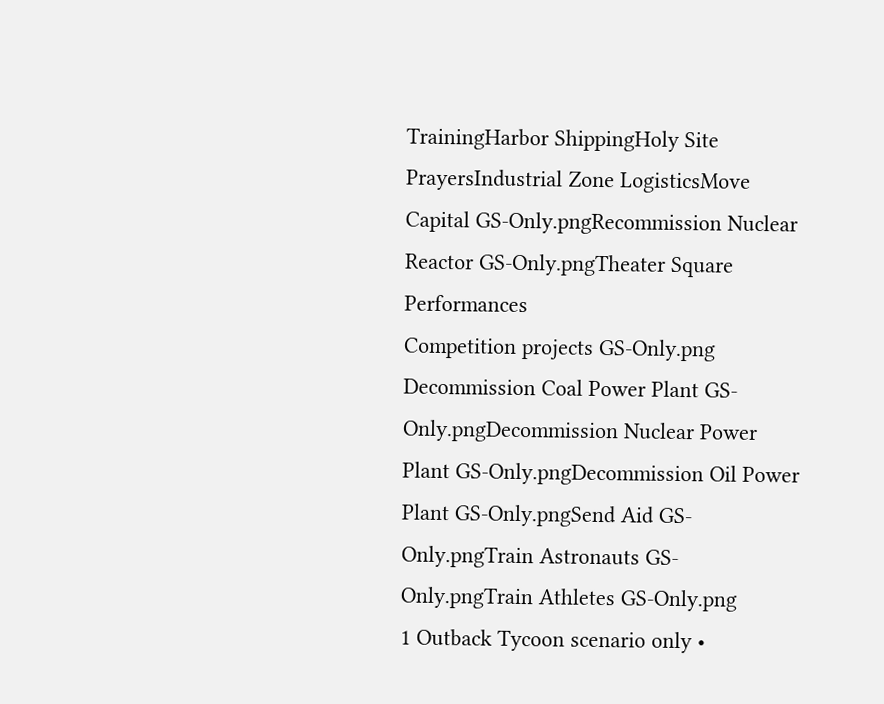TrainingHarbor ShippingHoly Site PrayersIndustrial Zone LogisticsMove Capital GS-Only.pngRecommission Nuclear Reactor GS-Only.pngTheater Square Performances
Competition projects GS-Only.png Decommission Coal Power Plant GS-Only.pngDecommission Nuclear Power Plant GS-Only.pngDecommission Oil Power Plant GS-Only.pngSend Aid GS-Only.pngTrain Astronauts GS-Only.pngTrain Athletes GS-Only.png
1 Outback Tycoon scenario only •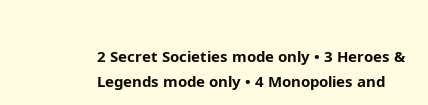2 Secret Societies mode only • 3 Heroes & Legends mode only • 4 Monopolies and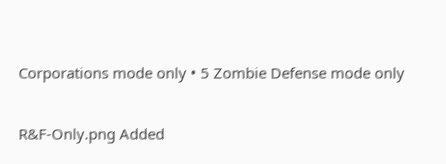Corporations mode only • 5 Zombie Defense mode only

R&F-Only.png Added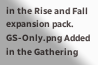in the Rise and Fall expansion pack.
GS-Only.png Added in the Gathering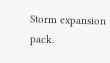Storm expansion pack.